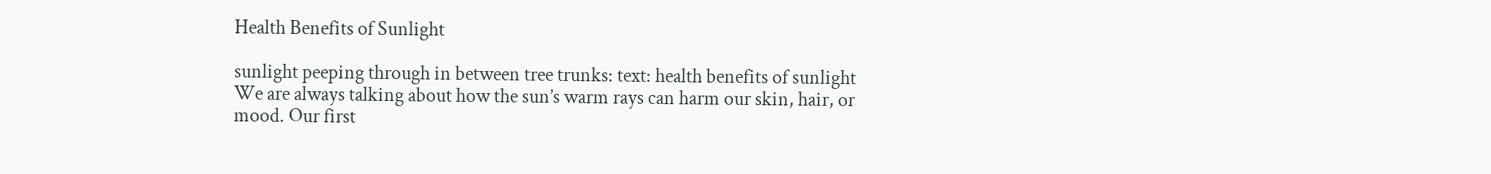Health Benefits of Sunlight

sunlight peeping through in between tree trunks: text: health benefits of sunlight We are always talking about how the sun’s warm rays can harm our skin, hair, or mood. Our first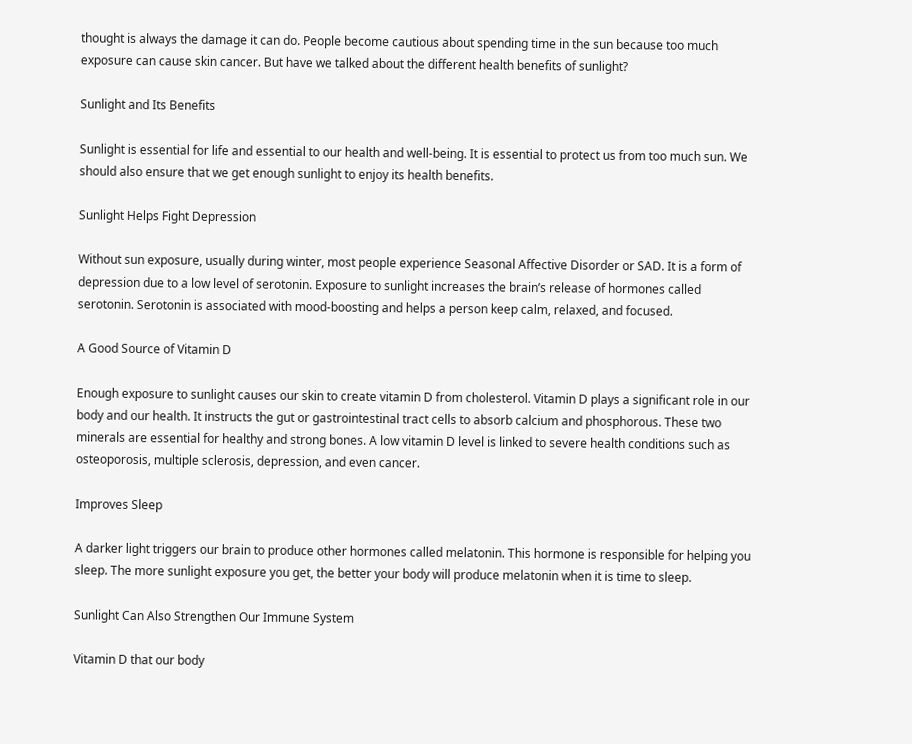thought is always the damage it can do. People become cautious about spending time in the sun because too much exposure can cause skin cancer. But have we talked about the different health benefits of sunlight?

Sunlight and Its Benefits

Sunlight is essential for life and essential to our health and well-being. It is essential to protect us from too much sun. We should also ensure that we get enough sunlight to enjoy its health benefits.

Sunlight Helps Fight Depression

Without sun exposure, usually during winter, most people experience Seasonal Affective Disorder or SAD. It is a form of depression due to a low level of serotonin. Exposure to sunlight increases the brain’s release of hormones called serotonin. Serotonin is associated with mood-boosting and helps a person keep calm, relaxed, and focused.

A Good Source of Vitamin D

Enough exposure to sunlight causes our skin to create vitamin D from cholesterol. Vitamin D plays a significant role in our body and our health. It instructs the gut or gastrointestinal tract cells to absorb calcium and phosphorous. These two minerals are essential for healthy and strong bones. A low vitamin D level is linked to severe health conditions such as osteoporosis, multiple sclerosis, depression, and even cancer.

Improves Sleep

A darker light triggers our brain to produce other hormones called melatonin. This hormone is responsible for helping you sleep. The more sunlight exposure you get, the better your body will produce melatonin when it is time to sleep.

Sunlight Can Also Strengthen Our Immune System

Vitamin D that our body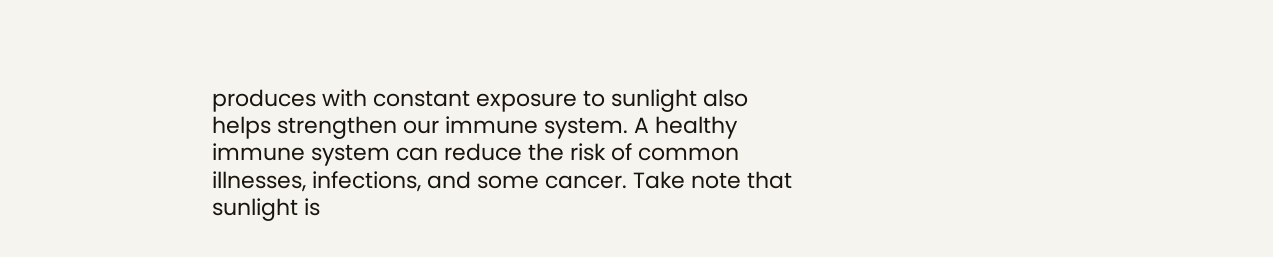produces with constant exposure to sunlight also helps strengthen our immune system. A healthy immune system can reduce the risk of common illnesses, infections, and some cancer. Take note that sunlight is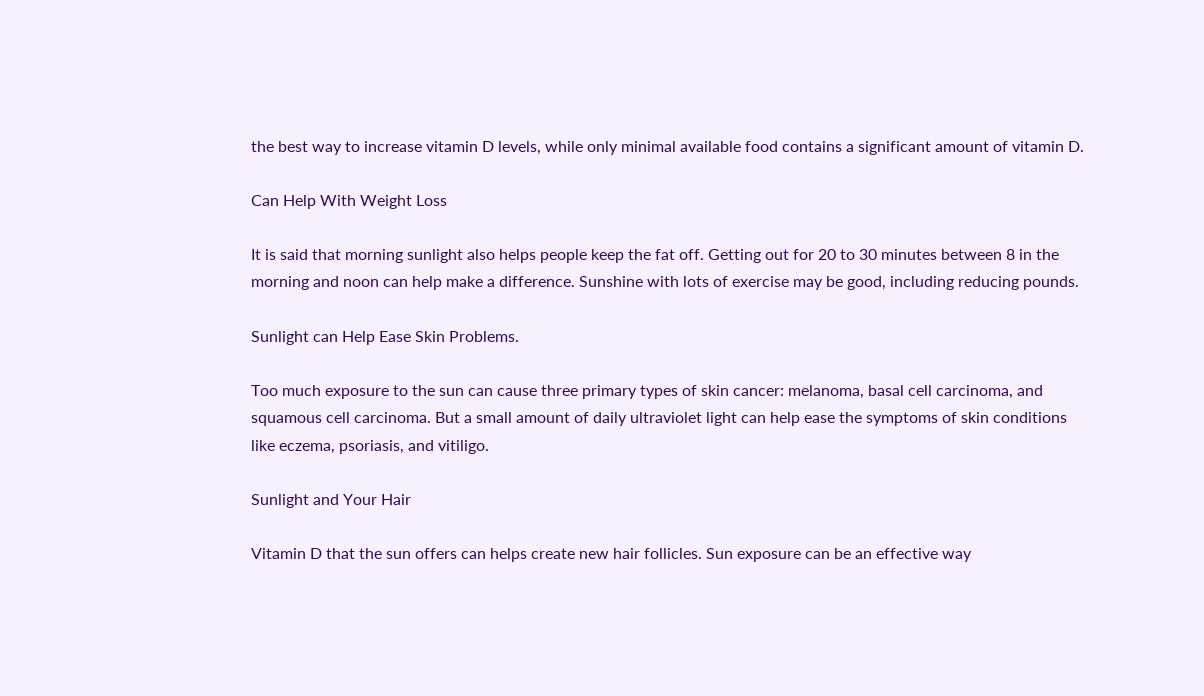the best way to increase vitamin D levels, while only minimal available food contains a significant amount of vitamin D.

Can Help With Weight Loss

It is said that morning sunlight also helps people keep the fat off. Getting out for 20 to 30 minutes between 8 in the morning and noon can help make a difference. Sunshine with lots of exercise may be good, including reducing pounds.

Sunlight can Help Ease Skin Problems.

Too much exposure to the sun can cause three primary types of skin cancer: melanoma, basal cell carcinoma, and squamous cell carcinoma. But a small amount of daily ultraviolet light can help ease the symptoms of skin conditions like eczema, psoriasis, and vitiligo.

Sunlight and Your Hair

Vitamin D that the sun offers can helps create new hair follicles. Sun exposure can be an effective way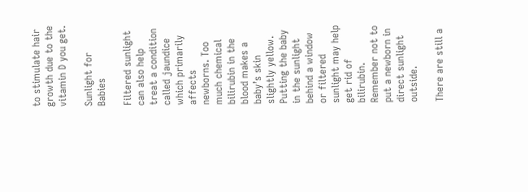to stimulate hair growth due to the vitamin D you get.

Sunlight for Babies

Filtered sunlight can also help treat a condition called jaundice which primarily affects newborns. Too much chemical bilirubin in the blood makes a baby’s skin slightly yellow. Putting the baby in the sunlight behind a window or filtered sunlight may help get rid of bilirubin. Remember not to put a newborn in direct sunlight outside.

There are still a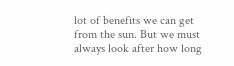lot of benefits we can get from the sun. But we must always look after how long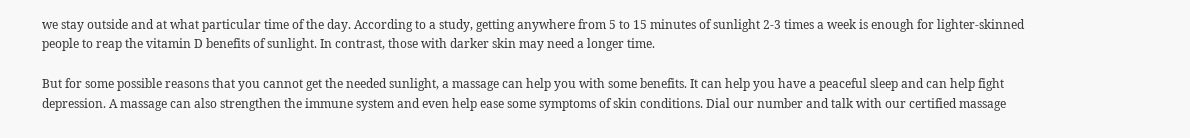we stay outside and at what particular time of the day. According to a study, getting anywhere from 5 to 15 minutes of sunlight 2-3 times a week is enough for lighter-skinned people to reap the vitamin D benefits of sunlight. In contrast, those with darker skin may need a longer time.

But for some possible reasons that you cannot get the needed sunlight, a massage can help you with some benefits. It can help you have a peaceful sleep and can help fight depression. A massage can also strengthen the immune system and even help ease some symptoms of skin conditions. Dial our number and talk with our certified massage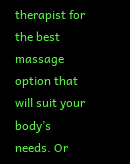therapist for the best massage option that will suit your body’s needs. Or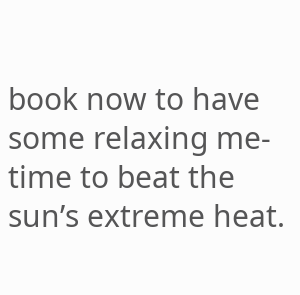book now to have some relaxing me-time to beat the sun’s extreme heat.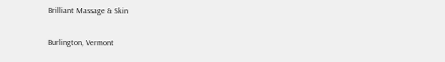Brilliant Massage & Skin

Burlington, Vermont